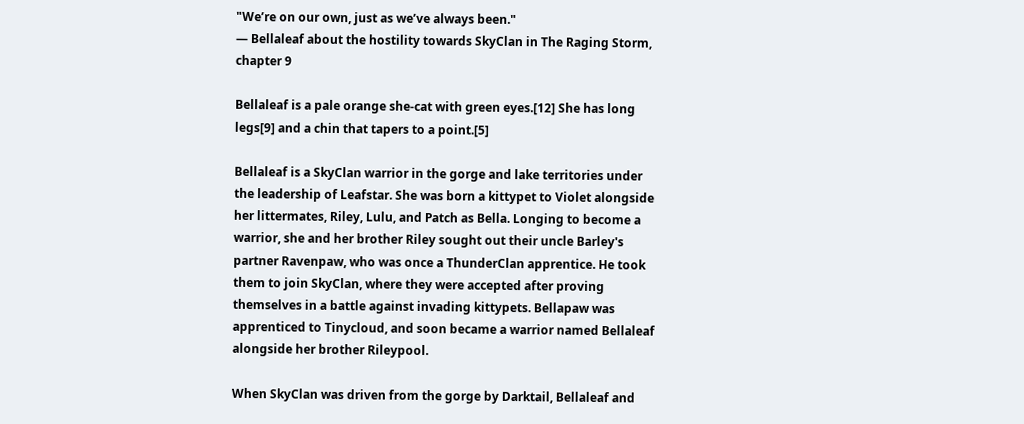"We’re on our own, just as we’ve always been."
— Bellaleaf about the hostility towards SkyClan in The Raging Storm, chapter 9

Bellaleaf is a pale orange she-cat with green eyes.[12] She has long legs[9] and a chin that tapers to a point.[5]

Bellaleaf is a SkyClan warrior in the gorge and lake territories under the leadership of Leafstar. She was born a kittypet to Violet alongside her littermates, Riley, Lulu, and Patch as Bella. Longing to become a warrior, she and her brother Riley sought out their uncle Barley's partner Ravenpaw, who was once a ThunderClan apprentice. He took them to join SkyClan, where they were accepted after proving themselves in a battle against invading kittypets. Bellapaw was apprenticed to Tinycloud, and soon became a warrior named Bellaleaf alongside her brother Rileypool.

When SkyClan was driven from the gorge by Darktail, Bellaleaf and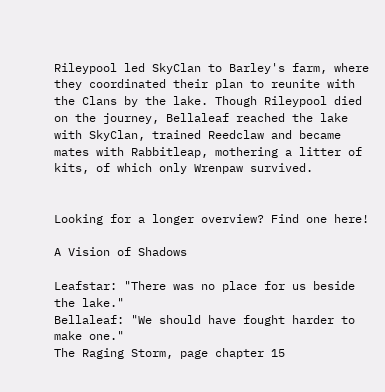Rileypool led SkyClan to Barley's farm, where they coordinated their plan to reunite with the Clans by the lake. Though Rileypool died on the journey, Bellaleaf reached the lake with SkyClan, trained Reedclaw and became mates with Rabbitleap, mothering a litter of kits, of which only Wrenpaw survived.


Looking for a longer overview? Find one here!

A Vision of Shadows

Leafstar: "There was no place for us beside the lake."
Bellaleaf: "We should have fought harder to make one."
The Raging Storm, page chapter 15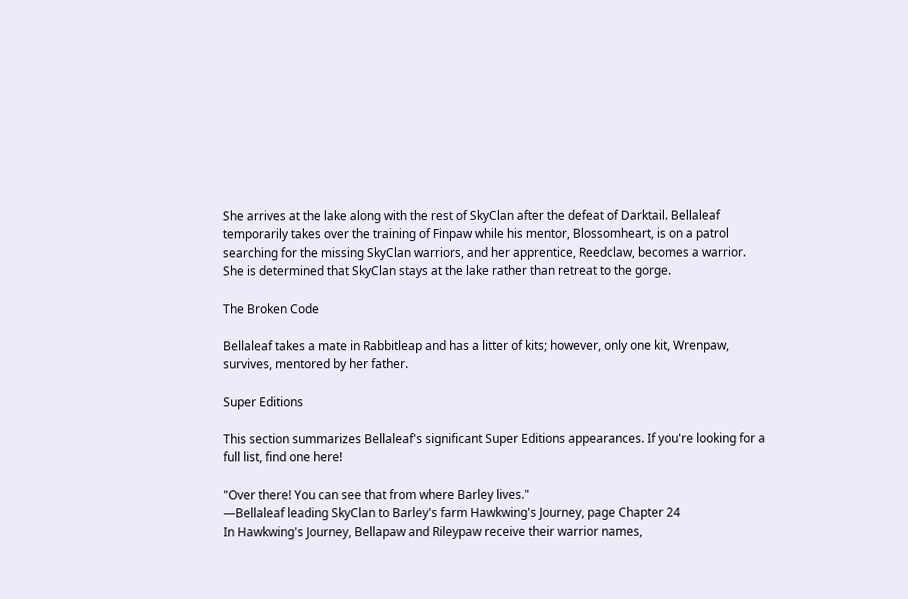She arrives at the lake along with the rest of SkyClan after the defeat of Darktail. Bellaleaf temporarily takes over the training of Finpaw while his mentor, Blossomheart, is on a patrol searching for the missing SkyClan warriors, and her apprentice, Reedclaw, becomes a warrior. She is determined that SkyClan stays at the lake rather than retreat to the gorge.

The Broken Code

Bellaleaf takes a mate in Rabbitleap and has a litter of kits; however, only one kit, Wrenpaw, survives, mentored by her father.

Super Editions

This section summarizes Bellaleaf's significant Super Editions appearances. If you're looking for a full list, find one here!

"Over there! You can see that from where Barley lives."
—Bellaleaf leading SkyClan to Barley's farm Hawkwing's Journey, page Chapter 24
In Hawkwing's Journey, Bellapaw and Rileypaw receive their warrior names,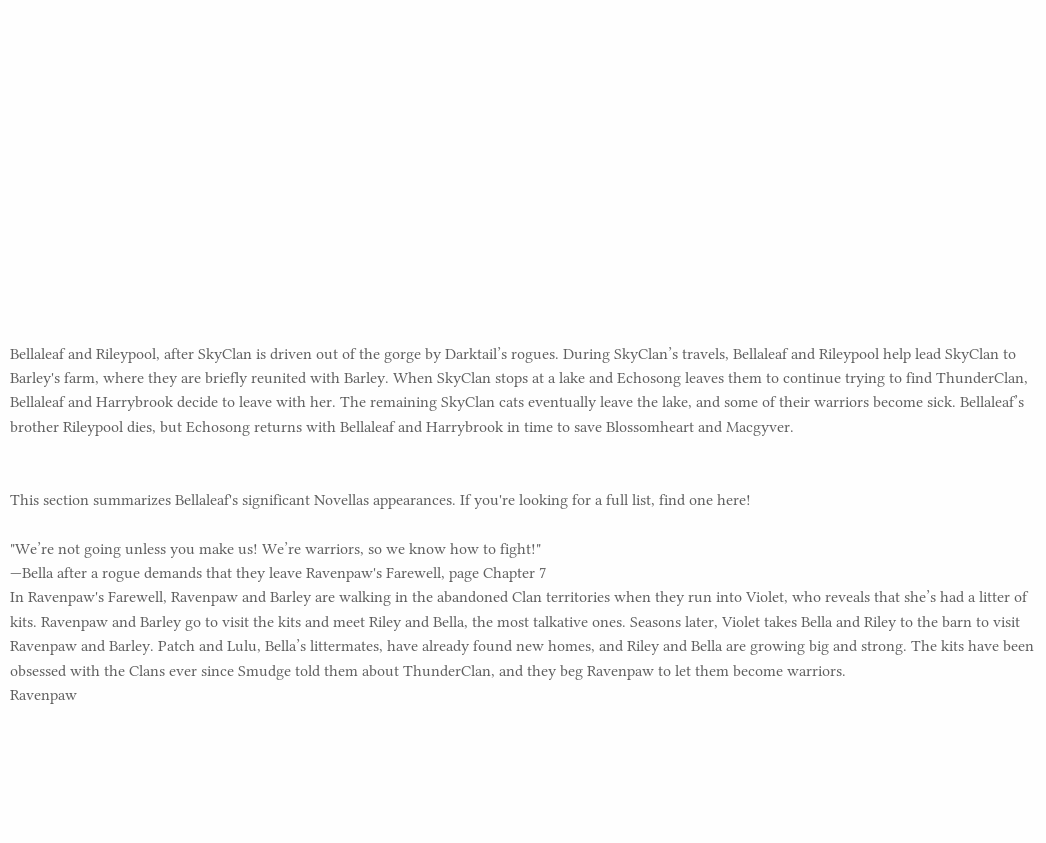Bellaleaf and Rileypool, after SkyClan is driven out of the gorge by Darktail’s rogues. During SkyClan’s travels, Bellaleaf and Rileypool help lead SkyClan to Barley's farm, where they are briefly reunited with Barley. When SkyClan stops at a lake and Echosong leaves them to continue trying to find ThunderClan, Bellaleaf and Harrybrook decide to leave with her. The remaining SkyClan cats eventually leave the lake, and some of their warriors become sick. Bellaleaf’s brother Rileypool dies, but Echosong returns with Bellaleaf and Harrybrook in time to save Blossomheart and Macgyver.


This section summarizes Bellaleaf's significant Novellas appearances. If you're looking for a full list, find one here!

"We’re not going unless you make us! We’re warriors, so we know how to fight!"
—Bella after a rogue demands that they leave Ravenpaw's Farewell, page Chapter 7
In Ravenpaw's Farewell, Ravenpaw and Barley are walking in the abandoned Clan territories when they run into Violet, who reveals that she’s had a litter of kits. Ravenpaw and Barley go to visit the kits and meet Riley and Bella, the most talkative ones. Seasons later, Violet takes Bella and Riley to the barn to visit Ravenpaw and Barley. Patch and Lulu, Bella’s littermates, have already found new homes, and Riley and Bella are growing big and strong. The kits have been obsessed with the Clans ever since Smudge told them about ThunderClan, and they beg Ravenpaw to let them become warriors.
Ravenpaw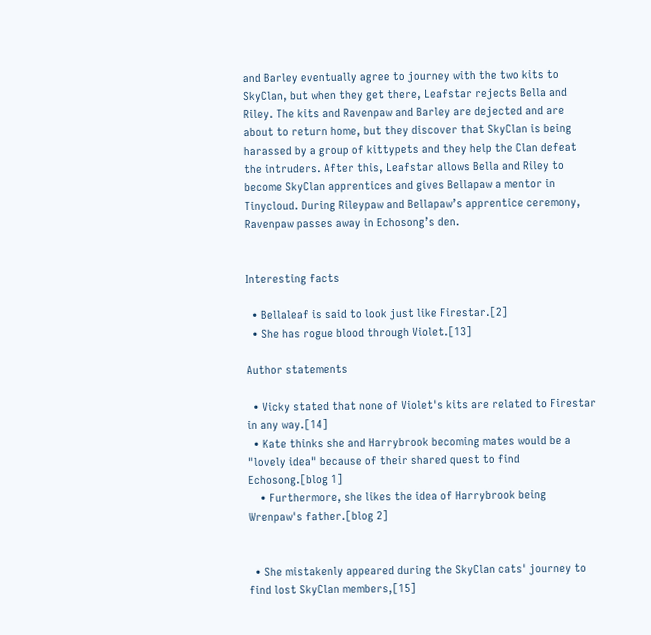and Barley eventually agree to journey with the two kits to SkyClan, but when they get there, Leafstar rejects Bella and Riley. The kits and Ravenpaw and Barley are dejected and are about to return home, but they discover that SkyClan is being harassed by a group of kittypets and they help the Clan defeat the intruders. After this, Leafstar allows Bella and Riley to become SkyClan apprentices and gives Bellapaw a mentor in Tinycloud. During Rileypaw and Bellapaw’s apprentice ceremony, Ravenpaw passes away in Echosong’s den.


Interesting facts

  • Bellaleaf is said to look just like Firestar.[2]
  • She has rogue blood through Violet.[13]

Author statements

  • Vicky stated that none of Violet's kits are related to Firestar in any way.[14]
  • Kate thinks she and Harrybrook becoming mates would be a "lovely idea" because of their shared quest to find Echosong.[blog 1]
    • Furthermore, she likes the idea of Harrybrook being Wrenpaw's father.[blog 2]


  • She mistakenly appeared during the SkyClan cats' journey to find lost SkyClan members,[15]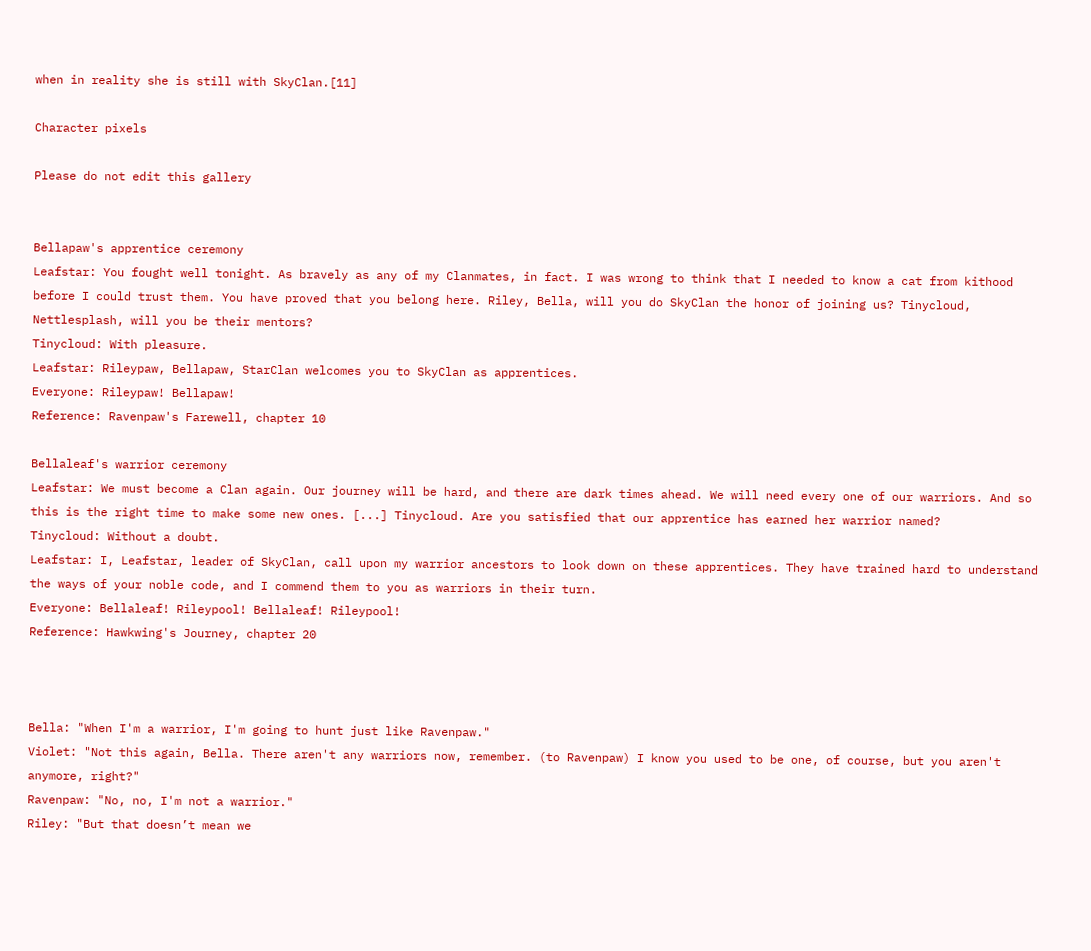when in reality she is still with SkyClan.[11]

Character pixels

Please do not edit this gallery


Bellapaw's apprentice ceremony
Leafstar: You fought well tonight. As bravely as any of my Clanmates, in fact. I was wrong to think that I needed to know a cat from kithood before I could trust them. You have proved that you belong here. Riley, Bella, will you do SkyClan the honor of joining us? Tinycloud, Nettlesplash, will you be their mentors?
Tinycloud: With pleasure.
Leafstar: Rileypaw, Bellapaw, StarClan welcomes you to SkyClan as apprentices.
Everyone: Rileypaw! Bellapaw!
Reference: Ravenpaw's Farewell, chapter 10

Bellaleaf's warrior ceremony
Leafstar: We must become a Clan again. Our journey will be hard, and there are dark times ahead. We will need every one of our warriors. And so this is the right time to make some new ones. [...] Tinycloud. Are you satisfied that our apprentice has earned her warrior named?
Tinycloud: Without a doubt.
Leafstar: I, Leafstar, leader of SkyClan, call upon my warrior ancestors to look down on these apprentices. They have trained hard to understand the ways of your noble code, and I commend them to you as warriors in their turn.
Everyone: Bellaleaf! Rileypool! Bellaleaf! Rileypool!
Reference: Hawkwing's Journey, chapter 20



Bella: "When I'm a warrior, I'm going to hunt just like Ravenpaw."
Violet: "Not this again, Bella. There aren't any warriors now, remember. (to Ravenpaw) I know you used to be one, of course, but you aren't anymore, right?"
Ravenpaw: "No, no, I'm not a warrior."
Riley: "But that doesn’t mean we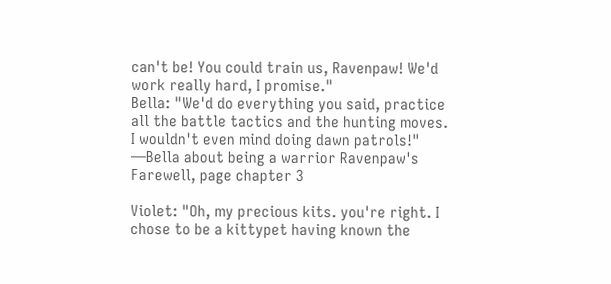can't be! You could train us, Ravenpaw! We'd work really hard, I promise."
Bella: "We'd do everything you said, practice all the battle tactics and the hunting moves. I wouldn't even mind doing dawn patrols!"
—Bella about being a warrior Ravenpaw's Farewell, page chapter 3

Violet: "Oh, my precious kits. you're right. I chose to be a kittypet having known the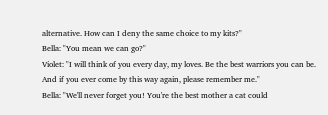alternative. How can I deny the same choice to my kits?"
Bella: "You mean we can go?"
Violet: "I will think of you every day, my loves. Be the best warriors you can be. And if you ever come by this way again, please remember me."
Bella: "We'll never forget you! You're the best mother a cat could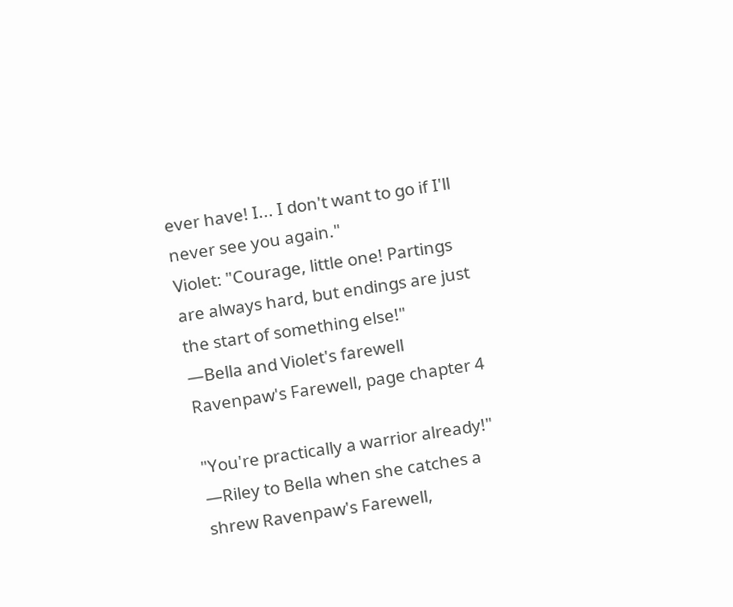ever have! I... I don't want to go if I'll never see you again."
Violet: "Courage, little one! Partings are always hard, but endings are just the start of something else!"
—Bella and Violet's farewell Ravenpaw's Farewell, page chapter 4

"You're practically a warrior already!"
—Riley to Bella when she catches a shrew Ravenpaw's Farewell,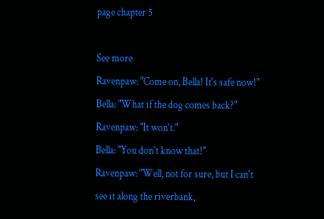page chapter 5

See more
Ravenpaw: "Come on, Bella! It's safe now!"
Bella: "What if the dog comes back?"
Ravenpaw: "It won't."
Bella: "You don't know that!"
Ravenpaw: "Well, not for sure, but I can't see it along the riverbank,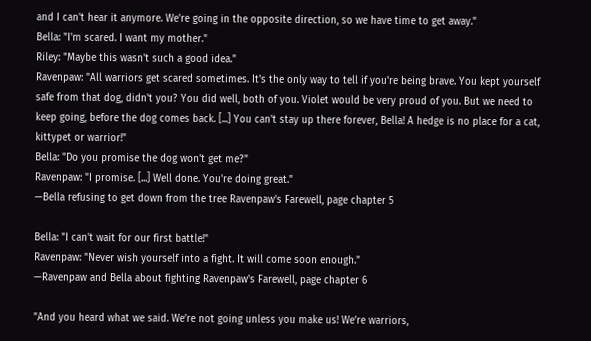and I can't hear it anymore. We're going in the opposite direction, so we have time to get away."
Bella: "I'm scared. I want my mother."
Riley: "Maybe this wasn't such a good idea."
Ravenpaw: "All warriors get scared sometimes. It's the only way to tell if you're being brave. You kept yourself safe from that dog, didn't you? You did well, both of you. Violet would be very proud of you. But we need to keep going, before the dog comes back. [...] You can't stay up there forever, Bella! A hedge is no place for a cat, kittypet or warrior!"
Bella: "Do you promise the dog won't get me?"
Ravenpaw: "I promise. [...] Well done. You're doing great."
—Bella refusing to get down from the tree Ravenpaw's Farewell, page chapter 5

Bella: "I can't wait for our first battle!"
Ravenpaw: "Never wish yourself into a fight. It will come soon enough."
—Ravenpaw and Bella about fighting Ravenpaw's Farewell, page chapter 6

"And you heard what we said. We’re not going unless you make us! We’re warriors,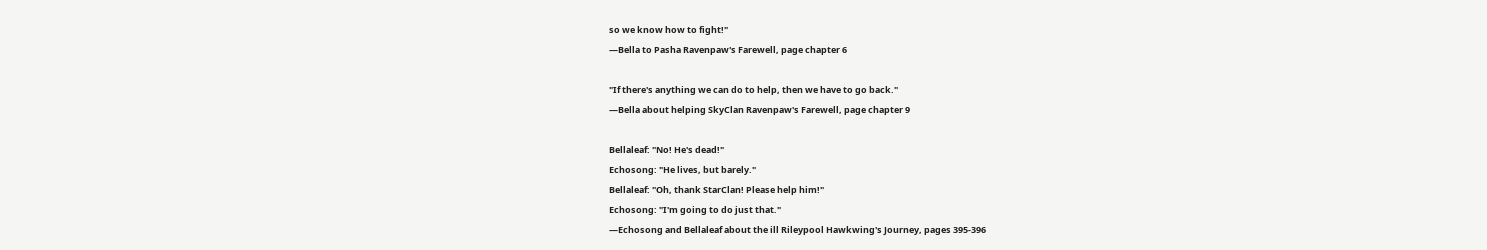so we know how to fight!"
—Bella to Pasha Ravenpaw's Farewell, page chapter 6

"If there's anything we can do to help, then we have to go back."
—Bella about helping SkyClan Ravenpaw's Farewell, page chapter 9

Bellaleaf: "No! He's dead!"
Echosong: "He lives, but barely."
Bellaleaf: "Oh, thank StarClan! Please help him!"
Echosong: "I'm going to do just that."
—Echosong and Bellaleaf about the ill Rileypool Hawkwing's Journey, pages 395-396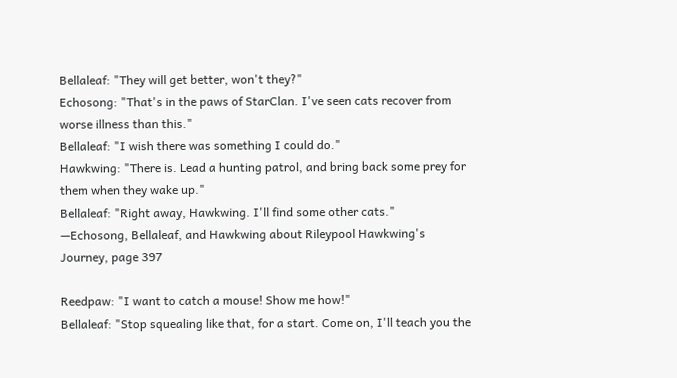Bellaleaf: "They will get better, won't they?"
Echosong: "That's in the paws of StarClan. I've seen cats recover from worse illness than this."
Bellaleaf: "I wish there was something I could do."
Hawkwing: "There is. Lead a hunting patrol, and bring back some prey for them when they wake up."
Bellaleaf: "Right away, Hawkwing. I'll find some other cats."
—Echosong, Bellaleaf, and Hawkwing about Rileypool Hawkwing's Journey, page 397

Reedpaw: "I want to catch a mouse! Show me how!"
Bellaleaf: "Stop squealing like that, for a start. Come on, I'll teach you the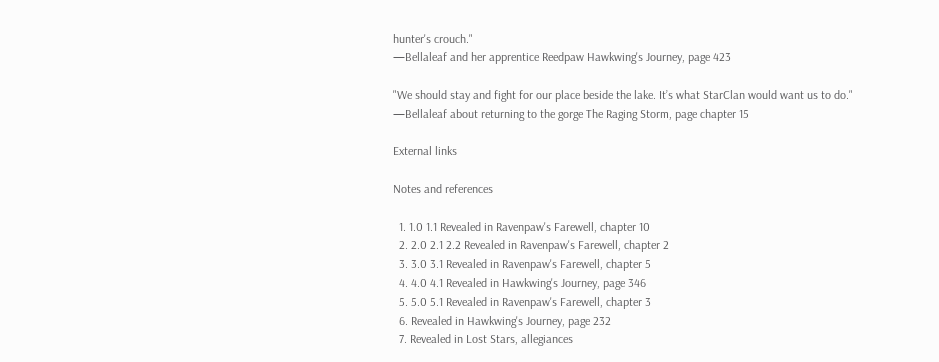hunter's crouch."
—Bellaleaf and her apprentice Reedpaw Hawkwing's Journey, page 423

"We should stay and fight for our place beside the lake. It’s what StarClan would want us to do."
—Bellaleaf about returning to the gorge The Raging Storm, page chapter 15

External links

Notes and references

  1. 1.0 1.1 Revealed in Ravenpaw's Farewell, chapter 10
  2. 2.0 2.1 2.2 Revealed in Ravenpaw's Farewell, chapter 2
  3. 3.0 3.1 Revealed in Ravenpaw's Farewell, chapter 5
  4. 4.0 4.1 Revealed in Hawkwing's Journey, page 346
  5. 5.0 5.1 Revealed in Ravenpaw's Farewell, chapter 3
  6. Revealed in Hawkwing's Journey, page 232
  7. Revealed in Lost Stars, allegiances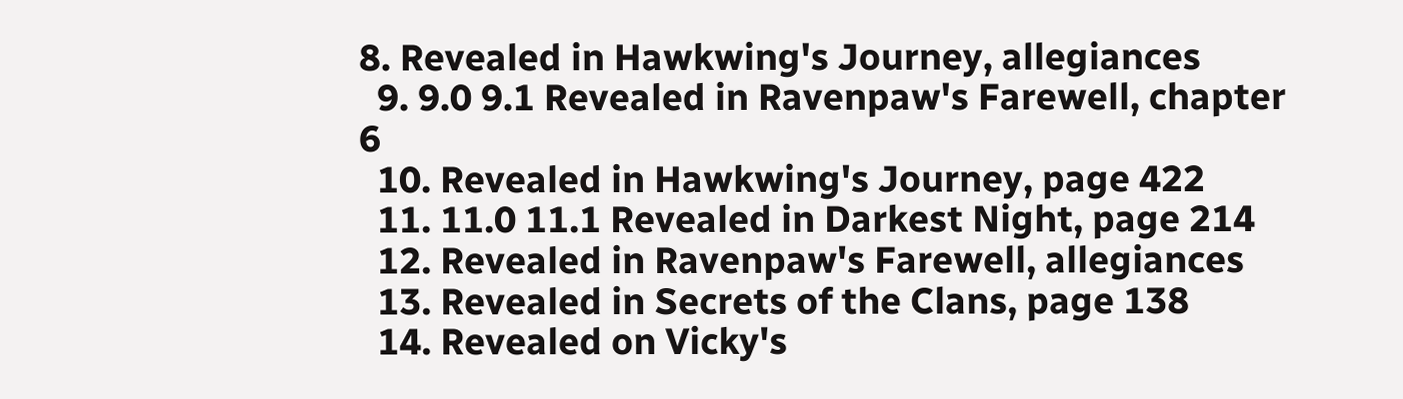8. Revealed in Hawkwing's Journey, allegiances
  9. 9.0 9.1 Revealed in Ravenpaw's Farewell, chapter 6
  10. Revealed in Hawkwing's Journey, page 422
  11. 11.0 11.1 Revealed in Darkest Night, page 214
  12. Revealed in Ravenpaw's Farewell, allegiances
  13. Revealed in Secrets of the Clans, page 138
  14. Revealed on Vicky's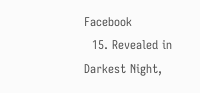Facebook
  15. Revealed in Darkest Night,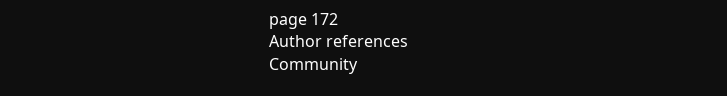page 172
Author references
Community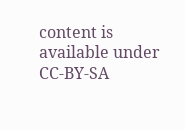content is available under CC-BY-SA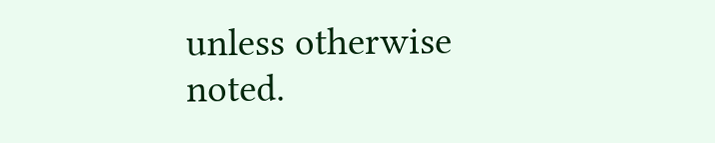unless otherwise noted.